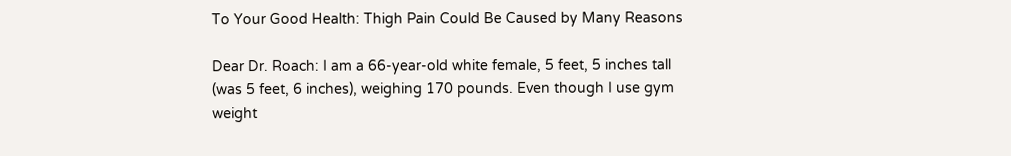To Your Good Health: Thigh Pain Could Be Caused by Many Reasons

Dear Dr. Roach: I am a 66-year-old white female, 5 feet, 5 inches tall (was 5 feet, 6 inches), weighing 170 pounds. Even though I use gym weight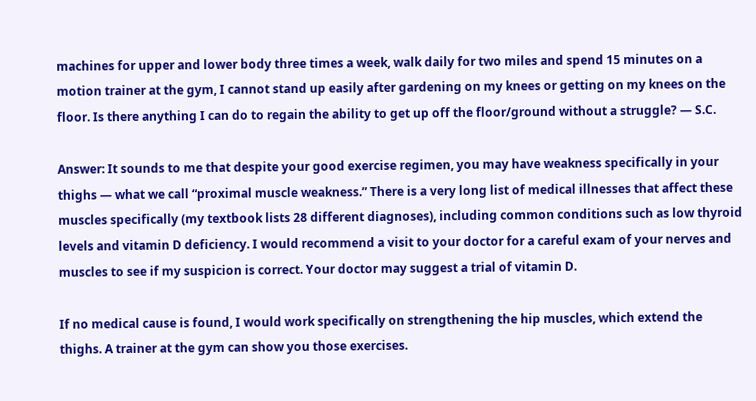machines for upper and lower body three times a week, walk daily for two miles and spend 15 minutes on a motion trainer at the gym, I cannot stand up easily after gardening on my knees or getting on my knees on the floor. Is there anything I can do to regain the ability to get up off the floor/ground without a struggle? — S.C.

Answer: It sounds to me that despite your good exercise regimen, you may have weakness specifically in your thighs — what we call “proximal muscle weakness.” There is a very long list of medical illnesses that affect these muscles specifically (my textbook lists 28 different diagnoses), including common conditions such as low thyroid levels and vitamin D deficiency. I would recommend a visit to your doctor for a careful exam of your nerves and muscles to see if my suspicion is correct. Your doctor may suggest a trial of vitamin D.

If no medical cause is found, I would work specifically on strengthening the hip muscles, which extend the thighs. A trainer at the gym can show you those exercises.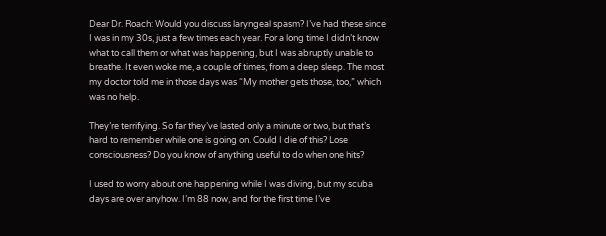Dear Dr. Roach: Would you discuss laryngeal spasm? I’ve had these since I was in my 30s, just a few times each year. For a long time I didn’t know what to call them or what was happening, but I was abruptly unable to breathe. It even woke me, a couple of times, from a deep sleep. The most my doctor told me in those days was “My mother gets those, too,” which was no help.

They’re terrifying. So far they’ve lasted only a minute or two, but that’s hard to remember while one is going on. Could I die of this? Lose consciousness? Do you know of anything useful to do when one hits?

I used to worry about one happening while I was diving, but my scuba days are over anyhow. I’m 88 now, and for the first time I’ve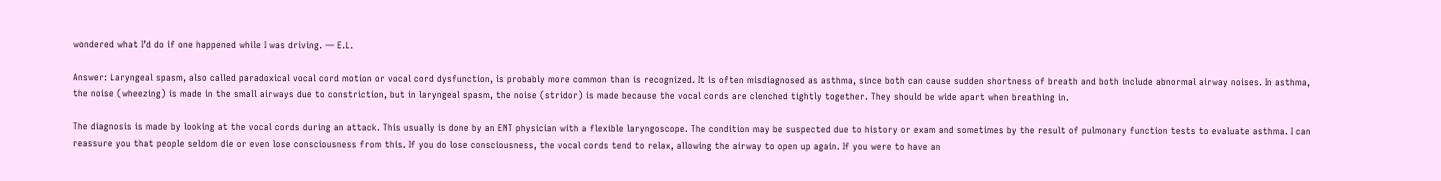wondered what I’d do if one happened while I was driving. — E.L.

Answer: Laryngeal spasm, also called paradoxical vocal cord motion or vocal cord dysfunction, is probably more common than is recognized. It is often misdiagnosed as asthma, since both can cause sudden shortness of breath and both include abnormal airway noises. In asthma, the noise (wheezing) is made in the small airways due to constriction, but in laryngeal spasm, the noise (stridor) is made because the vocal cords are clenched tightly together. They should be wide apart when breathing in.

The diagnosis is made by looking at the vocal cords during an attack. This usually is done by an ENT physician with a flexible laryngoscope. The condition may be suspected due to history or exam and sometimes by the result of pulmonary function tests to evaluate asthma. I can reassure you that people seldom die or even lose consciousness from this. If you do lose consciousness, the vocal cords tend to relax, allowing the airway to open up again. If you were to have an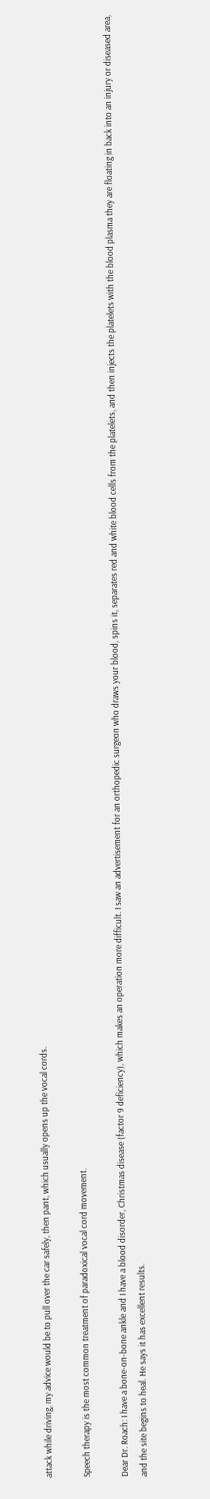attack while driving, my advice would be to pull over the car safely, then pant, which usually opens up the vocal cords.

Speech therapy is the most common treatment of paradoxical vocal cord movement.

Dear Dr. Roach: I have a bone-on-bone ankle and I have a blood disorder, Christmas disease (factor 9 deficiency), which makes an operation more difficult. I saw an advertisement for an orthopedic surgeon who draws your blood, spins it, separates red and white blood cells from the platelets, and then injects the platelets with the blood plasma they are floating in back into an injury or diseased area, and the site begins to heal. He says it has excellent results.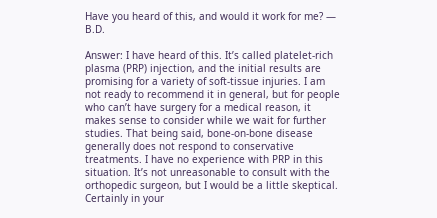Have you heard of this, and would it work for me? — B.D.

Answer: I have heard of this. It’s called platelet-rich plasma (PRP) injection, and the initial results are promising for a variety of soft-tissue injuries. I am not ready to recommend it in general, but for people who can’t have surgery for a medical reason, it makes sense to consider while we wait for further studies. That being said, bone-on-bone disease generally does not respond to conservative treatments. I have no experience with PRP in this situation. It’s not unreasonable to consult with the orthopedic surgeon, but I would be a little skeptical. Certainly in your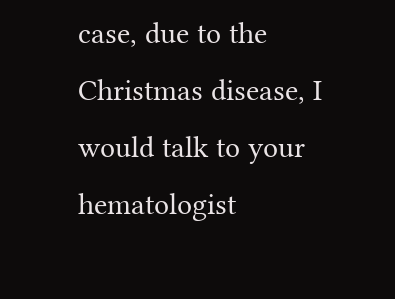case, due to the Christmas disease, I would talk to your hematologist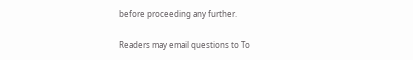before proceeding any further.

Readers may email questions to To